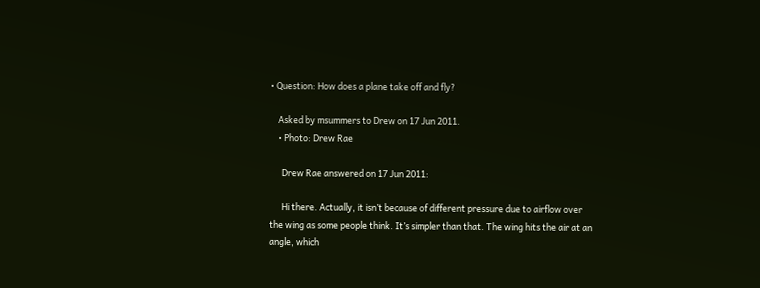• Question: How does a plane take off and fly?

    Asked by msummers to Drew on 17 Jun 2011.
    • Photo: Drew Rae

      Drew Rae answered on 17 Jun 2011:

      Hi there. Actually, it isn’t because of different pressure due to airflow over the wing as some people think. It’s simpler than that. The wing hits the air at an angle, which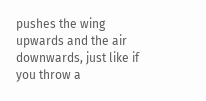pushes the wing upwards and the air downwards, just like if you throw a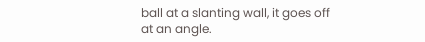ball at a slanting wall, it goes off at an angle.